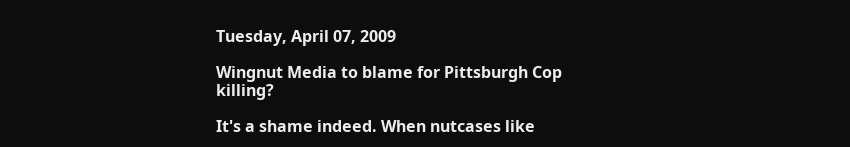Tuesday, April 07, 2009

Wingnut Media to blame for Pittsburgh Cop killing?

It's a shame indeed. When nutcases like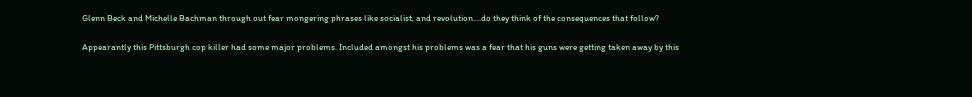Glenn Beck and Michelle Bachman through out fear mongering phrases like socialist, and revolution....do they think of the consequences that follow?

Appearantly this Pittsburgh cop killer had some major problems. Included amongst his problems was a fear that his guns were getting taken away by this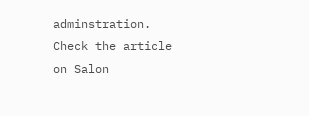adminstration. Check the article on Salon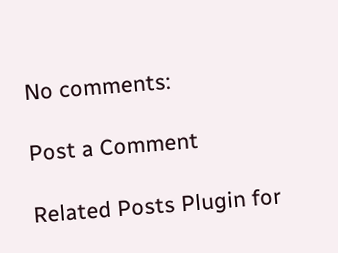No comments:

Post a Comment

Related Posts Plugin for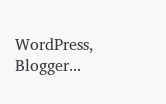WordPress, Blogger...